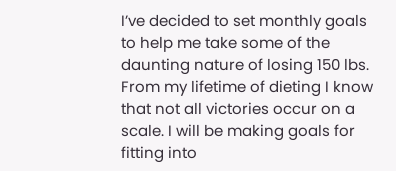I’ve decided to set monthly goals to help me take some of the daunting nature of losing 150 lbs. From my lifetime of dieting I know that not all victories occur on a scale. I will be making goals for fitting into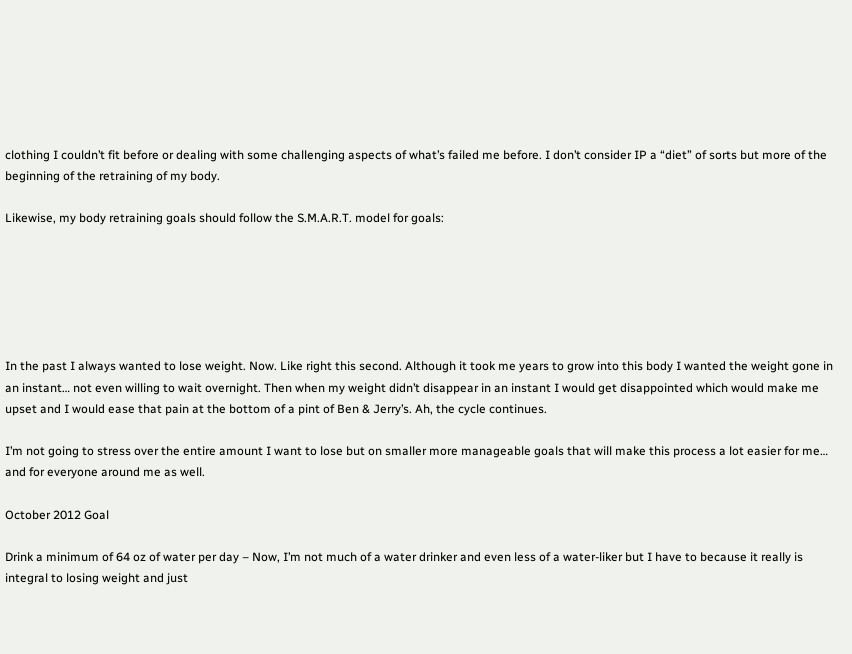clothing I couldn’t fit before or dealing with some challenging aspects of what’s failed me before. I don’t consider IP a “diet” of sorts but more of the beginning of the retraining of my body.

Likewise, my body retraining goals should follow the S.M.A.R.T. model for goals:






In the past I always wanted to lose weight. Now. Like right this second. Although it took me years to grow into this body I wanted the weight gone in an instant… not even willing to wait overnight. Then when my weight didn’t disappear in an instant I would get disappointed which would make me upset and I would ease that pain at the bottom of a pint of Ben & Jerry’s. Ah, the cycle continues.

I’m not going to stress over the entire amount I want to lose but on smaller more manageable goals that will make this process a lot easier for me… and for everyone around me as well.

October 2012 Goal

Drink a minimum of 64 oz of water per day – Now, I’m not much of a water drinker and even less of a water-liker but I have to because it really is integral to losing weight and just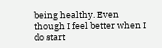being healthy. Even though I feel better when I do start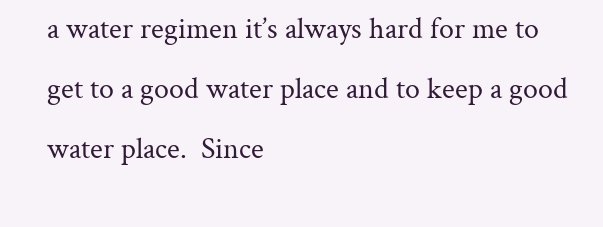a water regimen it’s always hard for me to get to a good water place and to keep a good water place.  Since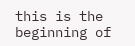this is the beginning of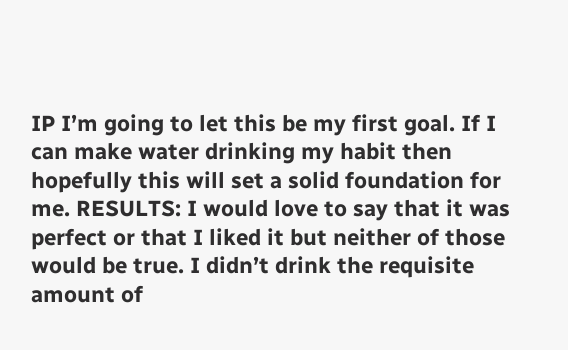IP I’m going to let this be my first goal. If I can make water drinking my habit then hopefully this will set a solid foundation for me. RESULTS: I would love to say that it was perfect or that I liked it but neither of those would be true. I didn’t drink the requisite amount of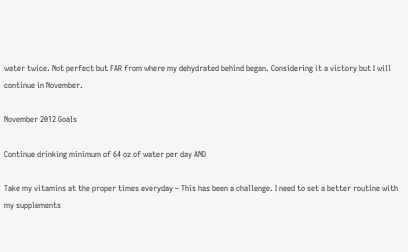water twice. Not perfect but FAR from where my dehydrated behind began. Considering it a victory but I will continue in November.

November 2012 Goals

Continue drinking minimum of 64 oz of water per day AND

Take my vitamins at the proper times everyday – This has been a challenge. I need to set a better routine with my supplements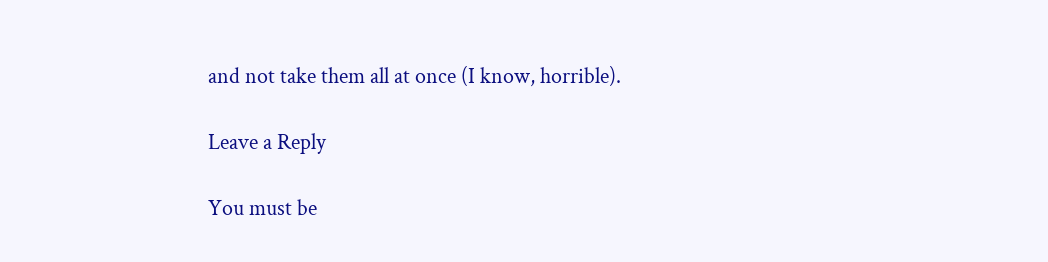and not take them all at once (I know, horrible).

Leave a Reply

You must be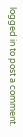logged in to post a comment.